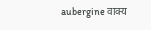aubergine वाक्य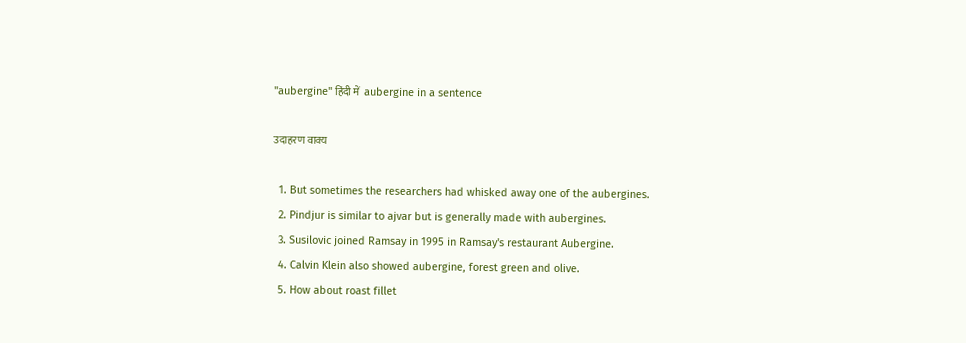"aubergine" हिंदी में  aubergine in a sentence

उदाहरण वाक्य

  1. But sometimes the researchers had whisked away one of the aubergines.
  2. Pindjur is similar to ajvar but is generally made with aubergines.
  3. Susilovic joined Ramsay in 1995 in Ramsay's restaurant Aubergine.
  4. Calvin Klein also showed aubergine, forest green and olive.
  5. How about roast fillet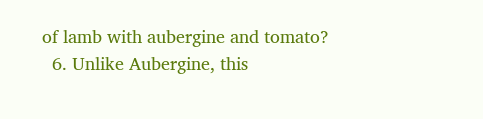of lamb with aubergine and tomato?
  6. Unlike Aubergine, this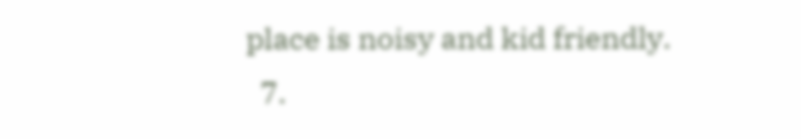place is noisy and kid friendly.
  7.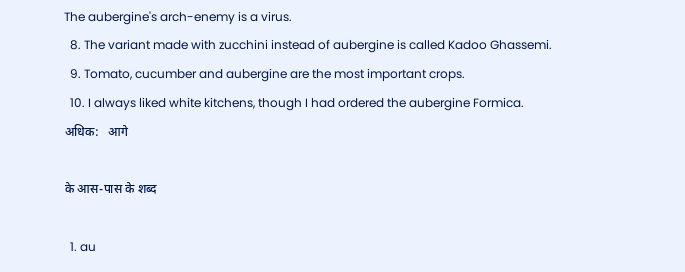The aubergine's arch-enemy is a virus.
  8. The variant made with zucchini instead of aubergine is called Kadoo Ghassemi.
  9. Tomato, cucumber and aubergine are the most important crops.
  10. I always liked white kitchens, though I had ordered the aubergine Formica.
अधिक:   आगे

के आस-पास के शब्द

  1. au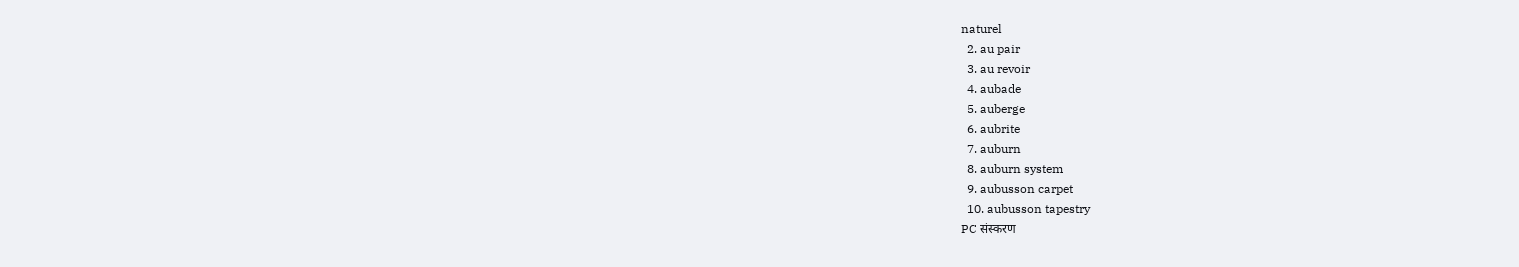naturel
  2. au pair
  3. au revoir
  4. aubade
  5. auberge
  6. aubrite
  7. auburn
  8. auburn system
  9. aubusson carpet
  10. aubusson tapestry
PC संस्करण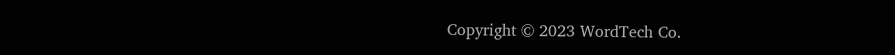Copyright © 2023 WordTech Co.